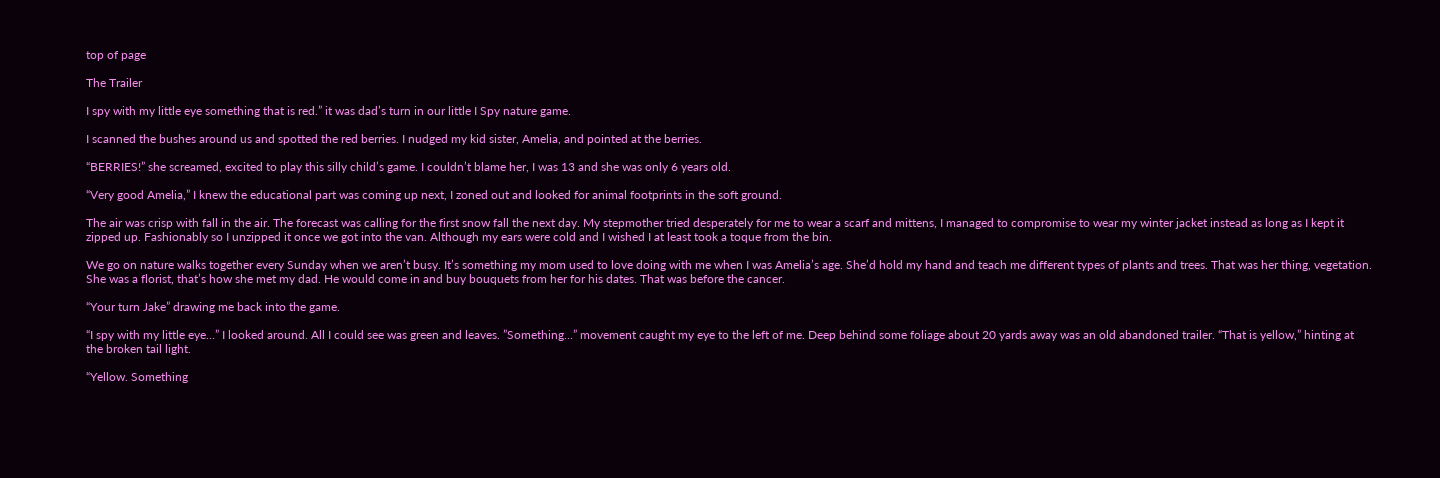top of page

The Trailer

I spy with my little eye something that is red.” it was dad’s turn in our little I Spy nature game.

I scanned the bushes around us and spotted the red berries. I nudged my kid sister, Amelia, and pointed at the berries.

“BERRIES!” she screamed, excited to play this silly child’s game. I couldn’t blame her, I was 13 and she was only 6 years old.

“Very good Amelia,” I knew the educational part was coming up next, I zoned out and looked for animal footprints in the soft ground.

The air was crisp with fall in the air. The forecast was calling for the first snow fall the next day. My stepmother tried desperately for me to wear a scarf and mittens, I managed to compromise to wear my winter jacket instead as long as I kept it zipped up. Fashionably so I unzipped it once we got into the van. Although my ears were cold and I wished I at least took a toque from the bin.

We go on nature walks together every Sunday when we aren’t busy. It’s something my mom used to love doing with me when I was Amelia’s age. She’d hold my hand and teach me different types of plants and trees. That was her thing, vegetation. She was a florist, that’s how she met my dad. He would come in and buy bouquets from her for his dates. That was before the cancer.

“Your turn Jake” drawing me back into the game.

“I spy with my little eye…” I looked around. All I could see was green and leaves. ”Something…” movement caught my eye to the left of me. Deep behind some foliage about 20 yards away was an old abandoned trailer. “That is yellow,” hinting at the broken tail light.

“Yellow. Something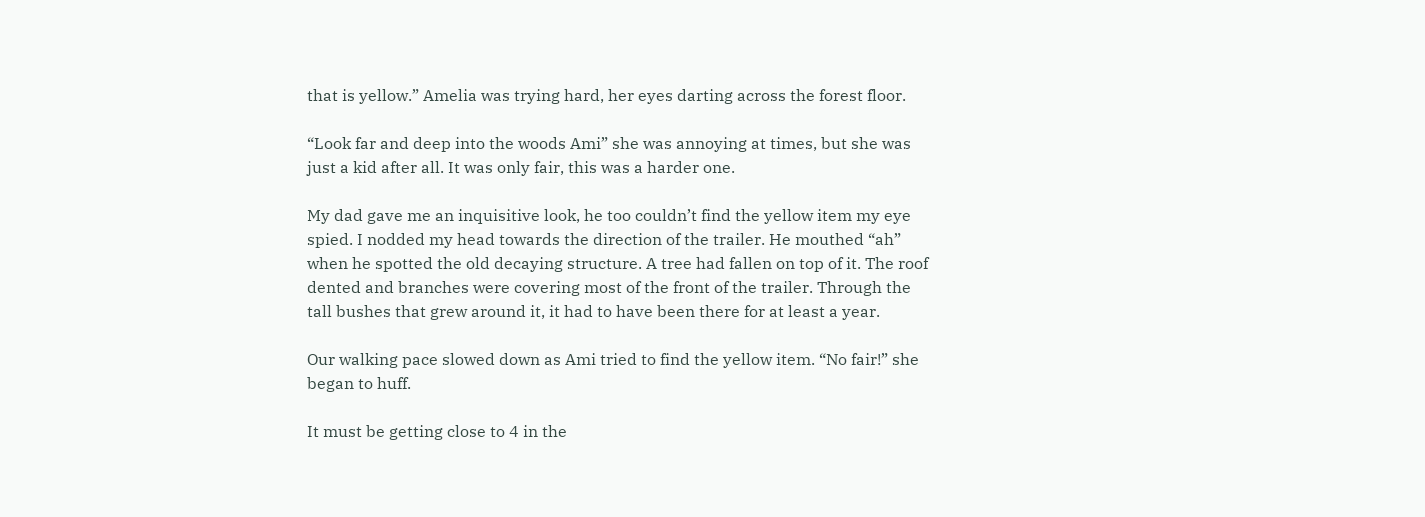that is yellow.” Amelia was trying hard, her eyes darting across the forest floor.

“Look far and deep into the woods Ami” she was annoying at times, but she was just a kid after all. It was only fair, this was a harder one.

My dad gave me an inquisitive look, he too couldn’t find the yellow item my eye spied. I nodded my head towards the direction of the trailer. He mouthed “ah” when he spotted the old decaying structure. A tree had fallen on top of it. The roof dented and branches were covering most of the front of the trailer. Through the tall bushes that grew around it, it had to have been there for at least a year.

Our walking pace slowed down as Ami tried to find the yellow item. “No fair!” she began to huff.

It must be getting close to 4 in the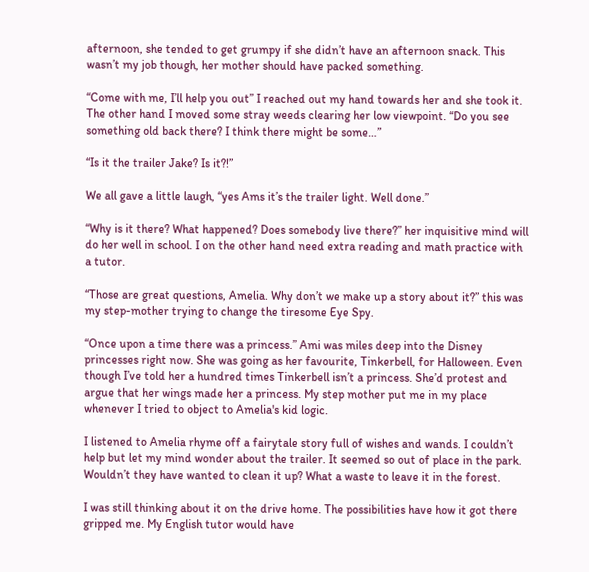afternoon, she tended to get grumpy if she didn’t have an afternoon snack. This wasn’t my job though, her mother should have packed something.

“Come with me, I’ll help you out” I reached out my hand towards her and she took it. The other hand I moved some stray weeds clearing her low viewpoint. “Do you see something old back there? I think there might be some…”

“Is it the trailer Jake? Is it?!”

We all gave a little laugh, “yes Ams it’s the trailer light. Well done.”

“Why is it there? What happened? Does somebody live there?” her inquisitive mind will do her well in school. I on the other hand need extra reading and math practice with a tutor.

“Those are great questions, Amelia. Why don’t we make up a story about it?” this was my step-mother trying to change the tiresome Eye Spy.

“Once upon a time there was a princess.” Ami was miles deep into the Disney princesses right now. She was going as her favourite, Tinkerbell, for Halloween. Even though I’ve told her a hundred times Tinkerbell isn’t a princess. She’d protest and argue that her wings made her a princess. My step mother put me in my place whenever I tried to object to Amelia's kid logic.

I listened to Amelia rhyme off a fairytale story full of wishes and wands. I couldn’t help but let my mind wonder about the trailer. It seemed so out of place in the park. Wouldn’t they have wanted to clean it up? What a waste to leave it in the forest.

I was still thinking about it on the drive home. The possibilities have how it got there gripped me. My English tutor would have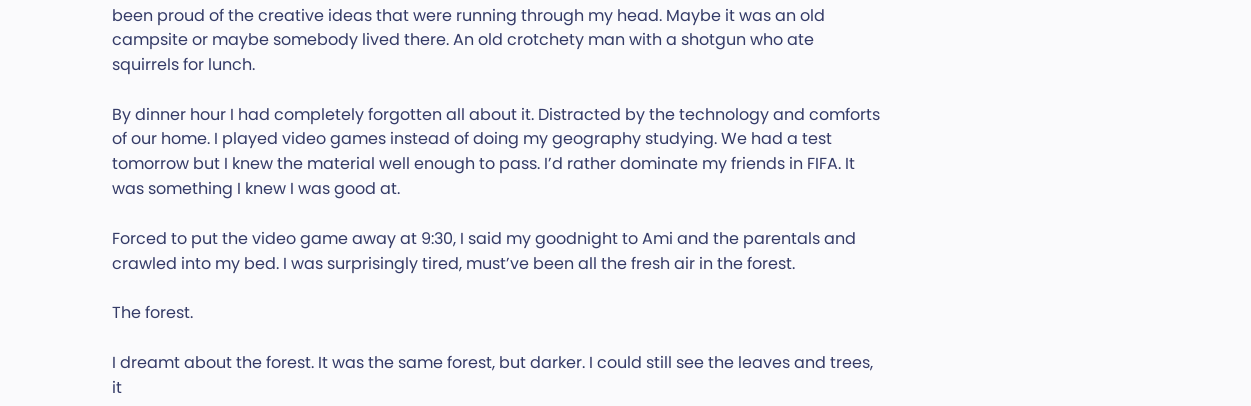been proud of the creative ideas that were running through my head. Maybe it was an old campsite or maybe somebody lived there. An old crotchety man with a shotgun who ate squirrels for lunch.

By dinner hour I had completely forgotten all about it. Distracted by the technology and comforts of our home. I played video games instead of doing my geography studying. We had a test tomorrow but I knew the material well enough to pass. I’d rather dominate my friends in FIFA. It was something I knew I was good at.

Forced to put the video game away at 9:30, I said my goodnight to Ami and the parentals and crawled into my bed. I was surprisingly tired, must’ve been all the fresh air in the forest.

The forest.

I dreamt about the forest. It was the same forest, but darker. I could still see the leaves and trees, it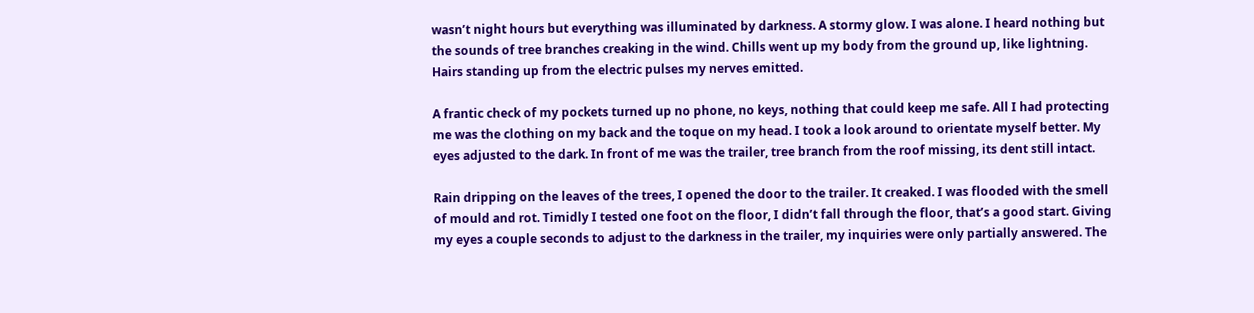wasn’t night hours but everything was illuminated by darkness. A stormy glow. I was alone. I heard nothing but the sounds of tree branches creaking in the wind. Chills went up my body from the ground up, like lightning. Hairs standing up from the electric pulses my nerves emitted.

A frantic check of my pockets turned up no phone, no keys, nothing that could keep me safe. All I had protecting me was the clothing on my back and the toque on my head. I took a look around to orientate myself better. My eyes adjusted to the dark. In front of me was the trailer, tree branch from the roof missing, its dent still intact.

Rain dripping on the leaves of the trees, I opened the door to the trailer. It creaked. I was flooded with the smell of mould and rot. Timidly I tested one foot on the floor, I didn’t fall through the floor, that’s a good start. Giving my eyes a couple seconds to adjust to the darkness in the trailer, my inquiries were only partially answered. The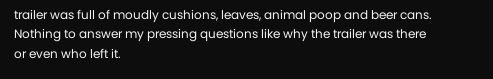trailer was full of moudly cushions, leaves, animal poop and beer cans. Nothing to answer my pressing questions like why the trailer was there or even who left it.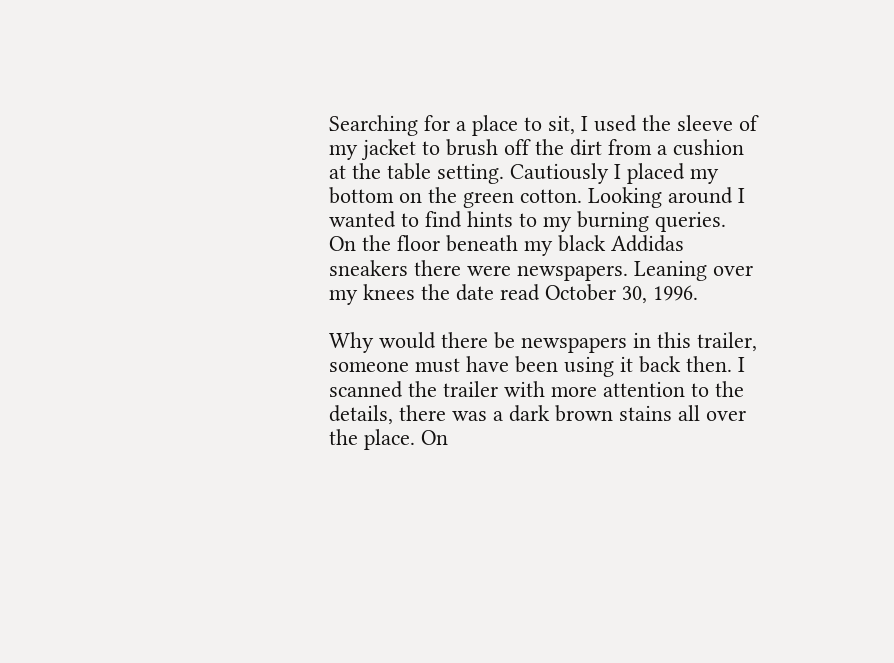Searching for a place to sit, I used the sleeve of my jacket to brush off the dirt from a cushion at the table setting. Cautiously I placed my bottom on the green cotton. Looking around I wanted to find hints to my burning queries. On the floor beneath my black Addidas sneakers there were newspapers. Leaning over my knees the date read October 30, 1996.

Why would there be newspapers in this trailer, someone must have been using it back then. I scanned the trailer with more attention to the details, there was a dark brown stains all over the place. On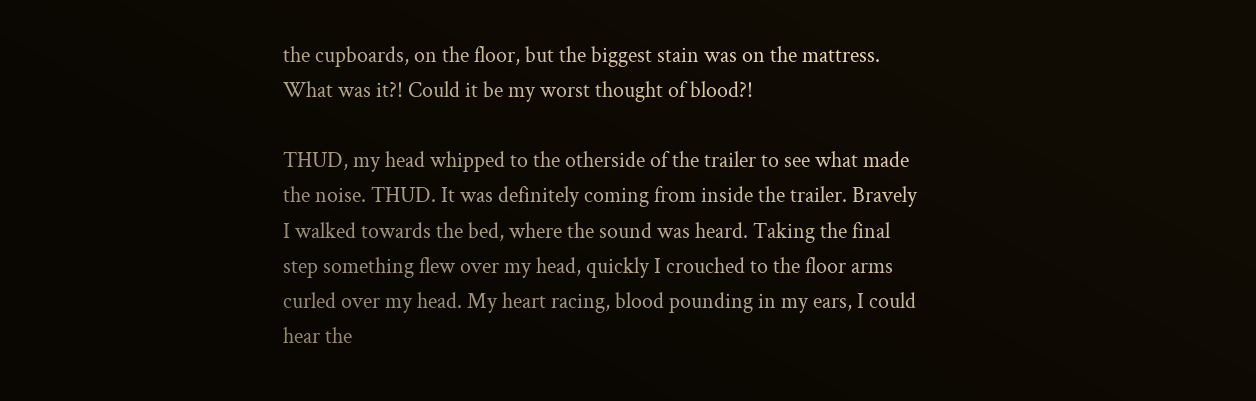the cupboards, on the floor, but the biggest stain was on the mattress. What was it?! Could it be my worst thought of blood?!

THUD, my head whipped to the otherside of the trailer to see what made the noise. THUD. It was definitely coming from inside the trailer. Bravely I walked towards the bed, where the sound was heard. Taking the final step something flew over my head, quickly I crouched to the floor arms curled over my head. My heart racing, blood pounding in my ears, I could hear the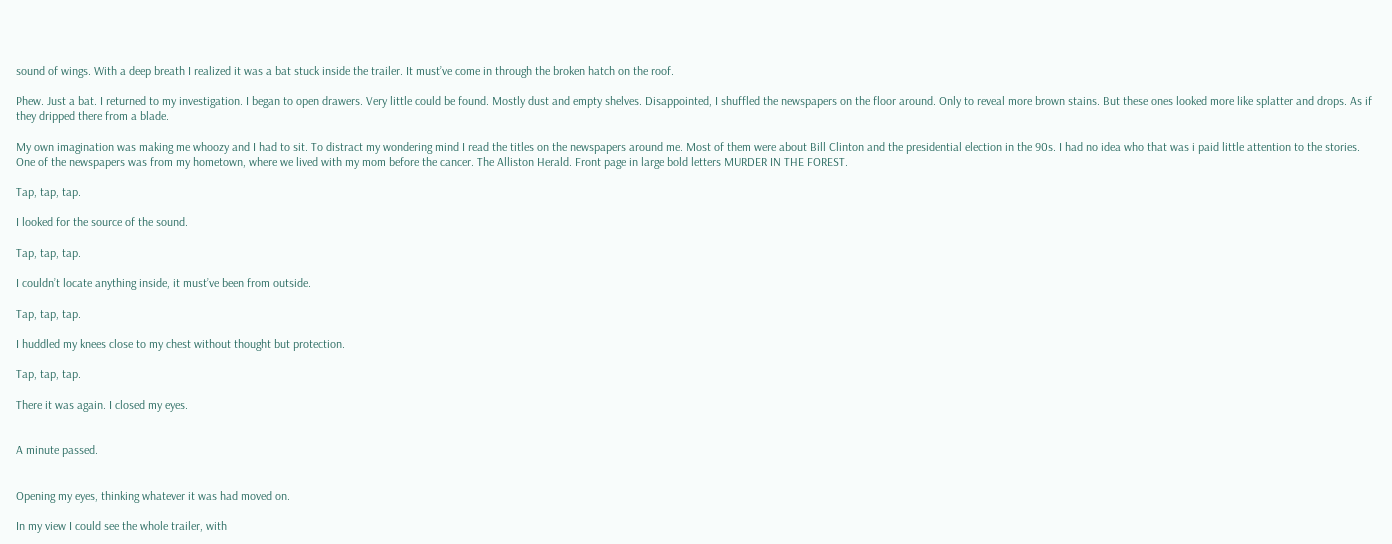sound of wings. With a deep breath I realized it was a bat stuck inside the trailer. It must’ve come in through the broken hatch on the roof.

Phew. Just a bat. I returned to my investigation. I began to open drawers. Very little could be found. Mostly dust and empty shelves. Disappointed, I shuffled the newspapers on the floor around. Only to reveal more brown stains. But these ones looked more like splatter and drops. As if they dripped there from a blade.

My own imagination was making me whoozy and I had to sit. To distract my wondering mind I read the titles on the newspapers around me. Most of them were about Bill Clinton and the presidential election in the 90s. I had no idea who that was i paid little attention to the stories. One of the newspapers was from my hometown, where we lived with my mom before the cancer. The Alliston Herald. Front page in large bold letters MURDER IN THE FOREST.

Tap, tap, tap.

I looked for the source of the sound.

Tap, tap, tap.

I couldn’t locate anything inside, it must’ve been from outside.

Tap, tap, tap.

I huddled my knees close to my chest without thought but protection.

Tap, tap, tap.

There it was again. I closed my eyes.


A minute passed.


Opening my eyes, thinking whatever it was had moved on.

In my view I could see the whole trailer, with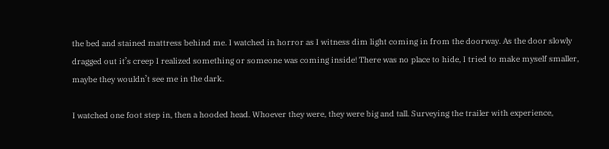the bed and stained mattress behind me. I watched in horror as I witness dim light coming in from the doorway. As the door slowly dragged out it’s creep I realized something or someone was coming inside! There was no place to hide, I tried to make myself smaller, maybe they wouldn’t see me in the dark.

I watched one foot step in, then a hooded head. Whoever they were, they were big and tall. Surveying the trailer with experience,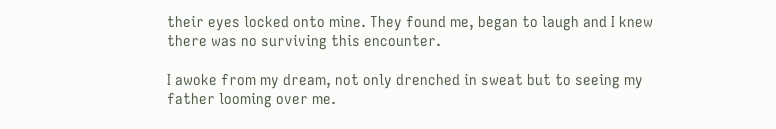their eyes locked onto mine. They found me, began to laugh and I knew there was no surviving this encounter.

I awoke from my dream, not only drenched in sweat but to seeing my father looming over me.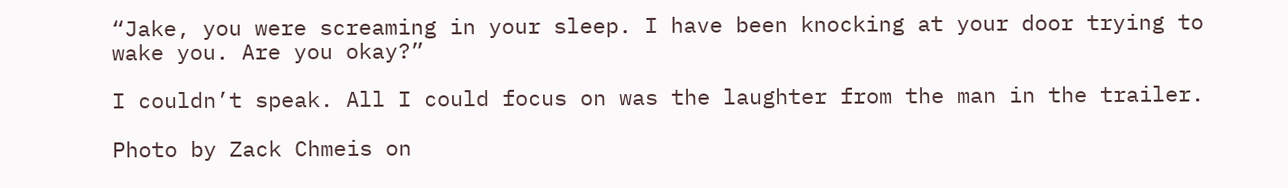“Jake, you were screaming in your sleep. I have been knocking at your door trying to wake you. Are you okay?”

I couldn’t speak. All I could focus on was the laughter from the man in the trailer.

Photo by Zack Chmeis on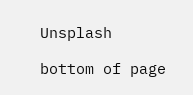Unsplash

bottom of page